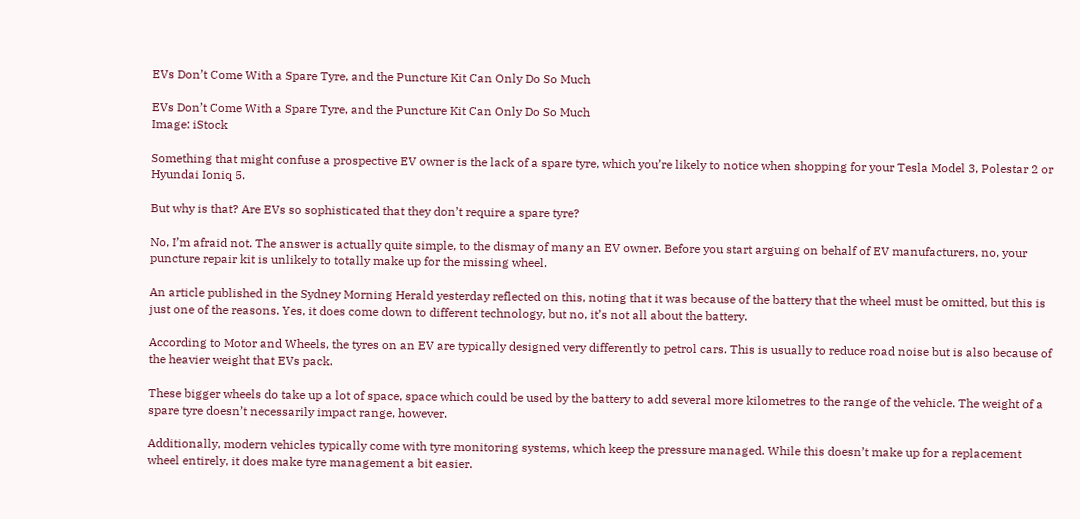EVs Don’t Come With a Spare Tyre, and the Puncture Kit Can Only Do So Much

EVs Don’t Come With a Spare Tyre, and the Puncture Kit Can Only Do So Much
Image: iStock

Something that might confuse a prospective EV owner is the lack of a spare tyre, which you’re likely to notice when shopping for your Tesla Model 3, Polestar 2 or Hyundai Ioniq 5.

But why is that? Are EVs so sophisticated that they don’t require a spare tyre?

No, I’m afraid not. The answer is actually quite simple, to the dismay of many an EV owner. Before you start arguing on behalf of EV manufacturers, no, your puncture repair kit is unlikely to totally make up for the missing wheel.

An article published in the Sydney Morning Herald yesterday reflected on this, noting that it was because of the battery that the wheel must be omitted, but this is just one of the reasons. Yes, it does come down to different technology, but no, it’s not all about the battery.

According to Motor and Wheels, the tyres on an EV are typically designed very differently to petrol cars. This is usually to reduce road noise but is also because of the heavier weight that EVs pack.

These bigger wheels do take up a lot of space, space which could be used by the battery to add several more kilometres to the range of the vehicle. The weight of a spare tyre doesn’t necessarily impact range, however.

Additionally, modern vehicles typically come with tyre monitoring systems, which keep the pressure managed. While this doesn’t make up for a replacement wheel entirely, it does make tyre management a bit easier.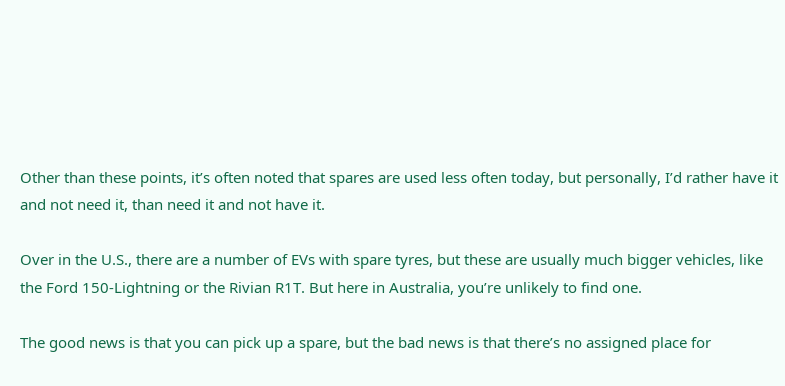Other than these points, it’s often noted that spares are used less often today, but personally, I’d rather have it and not need it, than need it and not have it.

Over in the U.S., there are a number of EVs with spare tyres, but these are usually much bigger vehicles, like the Ford 150-Lightning or the Rivian R1T. But here in Australia, you’re unlikely to find one.

The good news is that you can pick up a spare, but the bad news is that there’s no assigned place for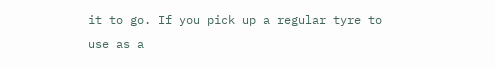it to go. If you pick up a regular tyre to use as a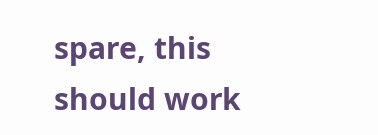spare, this should work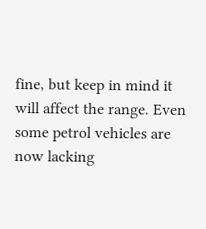fine, but keep in mind it will affect the range. Even some petrol vehicles are now lacking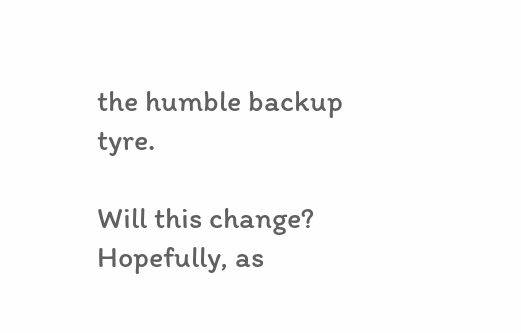the humble backup tyre.

Will this change? Hopefully, as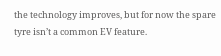the technology improves, but for now the spare tyre isn’t a common EV feature.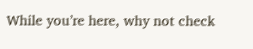While you’re here, why not check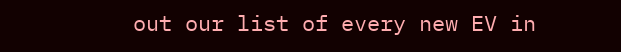out our list of every new EV in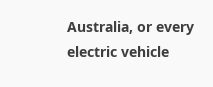Australia, or every electric vehicle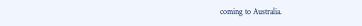coming to Australia.